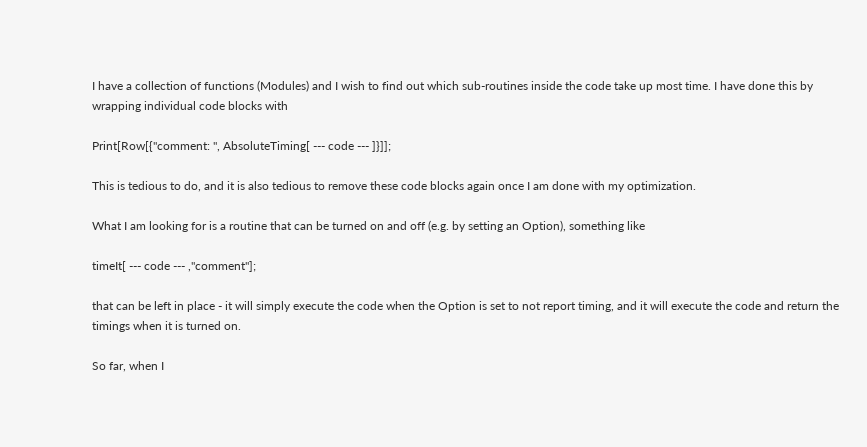I have a collection of functions (Modules) and I wish to find out which sub-routines inside the code take up most time. I have done this by wrapping individual code blocks with

Print[Row[{"comment: ", AbsoluteTiming[ --- code --- ]}]];

This is tedious to do, and it is also tedious to remove these code blocks again once I am done with my optimization.

What I am looking for is a routine that can be turned on and off (e.g. by setting an Option), something like

timeIt[ --- code --- ,"comment"];

that can be left in place - it will simply execute the code when the Option is set to not report timing, and it will execute the code and return the timings when it is turned on.

So far, when I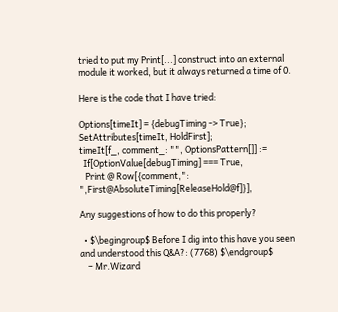tried to put my Print[...] construct into an external module it worked, but it always returned a time of 0.

Here is the code that I have tried:

Options[timeIt] = {debugTiming -> True};
SetAttributes[timeIt, HoldFirst];
timeIt[f_, comment_: "", OptionsPattern[]] :=
  If[OptionValue[debugTiming] === True,
   Print @ Row[{comment,": ",First@AbsoluteTiming[ReleaseHold@f]}],

Any suggestions of how to do this properly?

  • $\begingroup$ Before I dig into this have you seen and understood this Q&A?: (7768) $\endgroup$
    – Mr.Wizard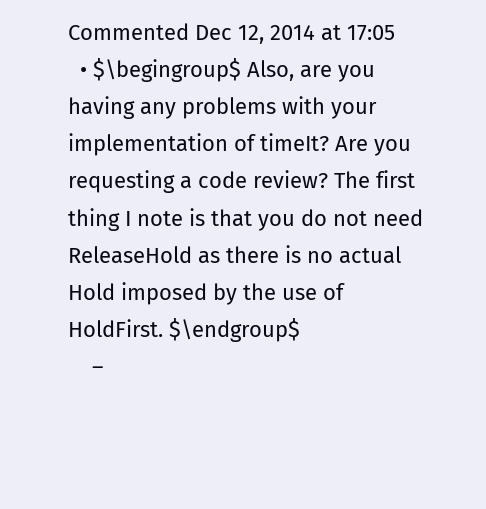Commented Dec 12, 2014 at 17:05
  • $\begingroup$ Also, are you having any problems with your implementation of timeIt? Are you requesting a code review? The first thing I note is that you do not need ReleaseHold as there is no actual Hold imposed by the use of HoldFirst. $\endgroup$
    –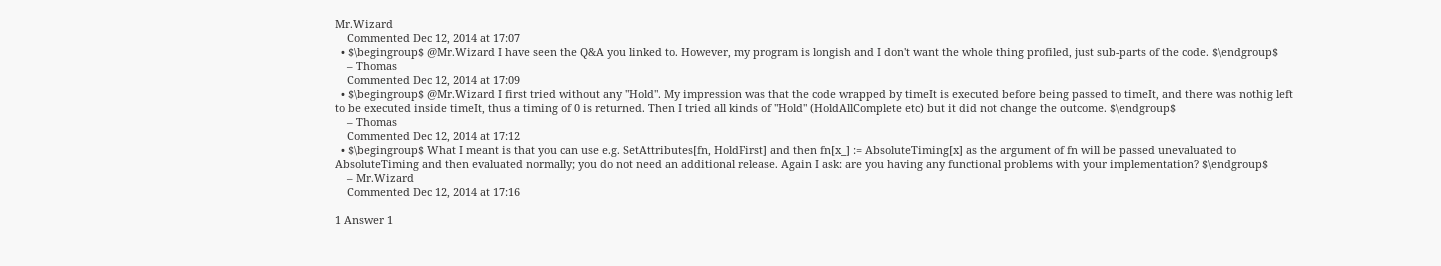Mr.Wizard
    Commented Dec 12, 2014 at 17:07
  • $\begingroup$ @Mr.Wizard I have seen the Q&A you linked to. However, my program is longish and I don't want the whole thing profiled, just sub-parts of the code. $\endgroup$
    – Thomas
    Commented Dec 12, 2014 at 17:09
  • $\begingroup$ @Mr.Wizard I first tried without any "Hold". My impression was that the code wrapped by timeIt is executed before being passed to timeIt, and there was nothig left to be executed inside timeIt, thus a timing of 0 is returned. Then I tried all kinds of "Hold" (HoldAllComplete etc) but it did not change the outcome. $\endgroup$
    – Thomas
    Commented Dec 12, 2014 at 17:12
  • $\begingroup$ What I meant is that you can use e.g. SetAttributes[fn, HoldFirst] and then fn[x_] := AbsoluteTiming[x] as the argument of fn will be passed unevaluated to AbsoluteTiming and then evaluated normally; you do not need an additional release. Again I ask: are you having any functional problems with your implementation? $\endgroup$
    – Mr.Wizard
    Commented Dec 12, 2014 at 17:16

1 Answer 1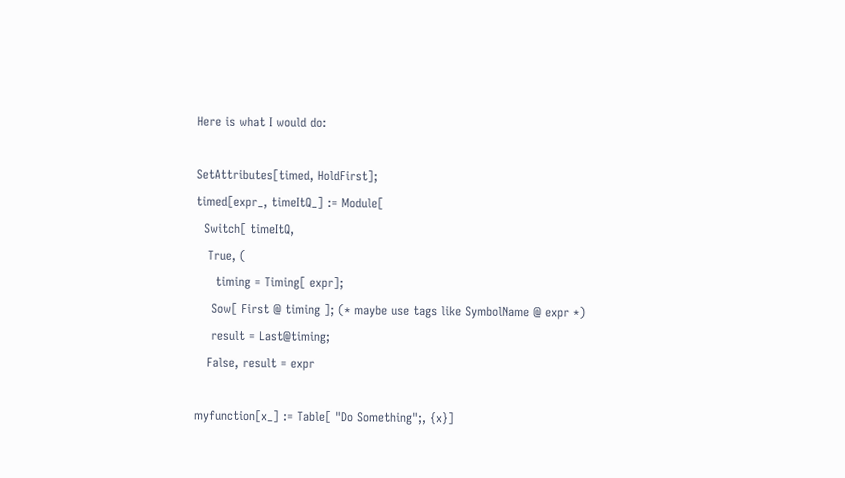Here is what I would do:

SetAttributes[timed, HoldFirst];
timed[expr_, timeItQ_] := Module[
  Switch[ timeItQ,
   True, (
     timing = Timing[ expr];
    Sow[ First @ timing ]; (* maybe use tags like SymbolName @ expr *)
    result = Last@timing;
   False, result = expr

myfunction[x_] := Table[ "Do Something";, {x}]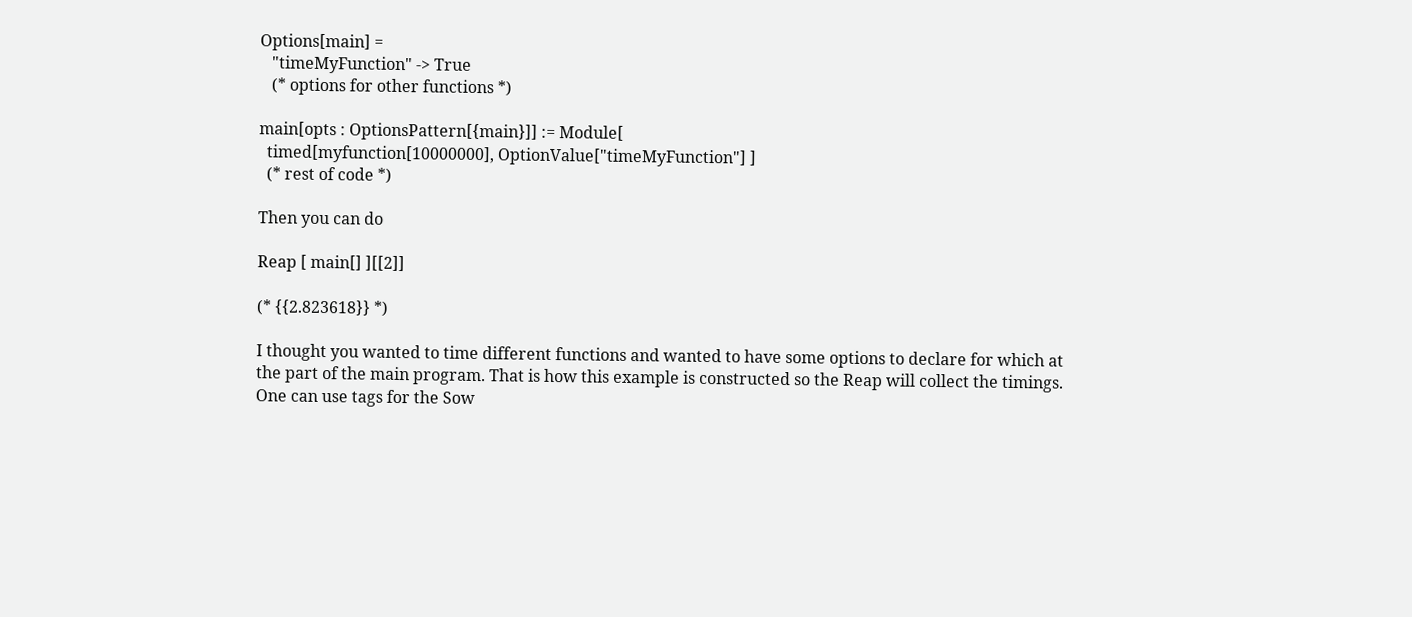Options[main] =
   "timeMyFunction" -> True
   (* options for other functions *)

main[opts : OptionsPattern[{main}]] := Module[
  timed[myfunction[10000000], OptionValue["timeMyFunction"] ]
  (* rest of code *)

Then you can do

Reap [ main[] ][[2]]

(* {{2.823618}} *)

I thought you wanted to time different functions and wanted to have some options to declare for which at the part of the main program. That is how this example is constructed so the Reap will collect the timings. One can use tags for the Sow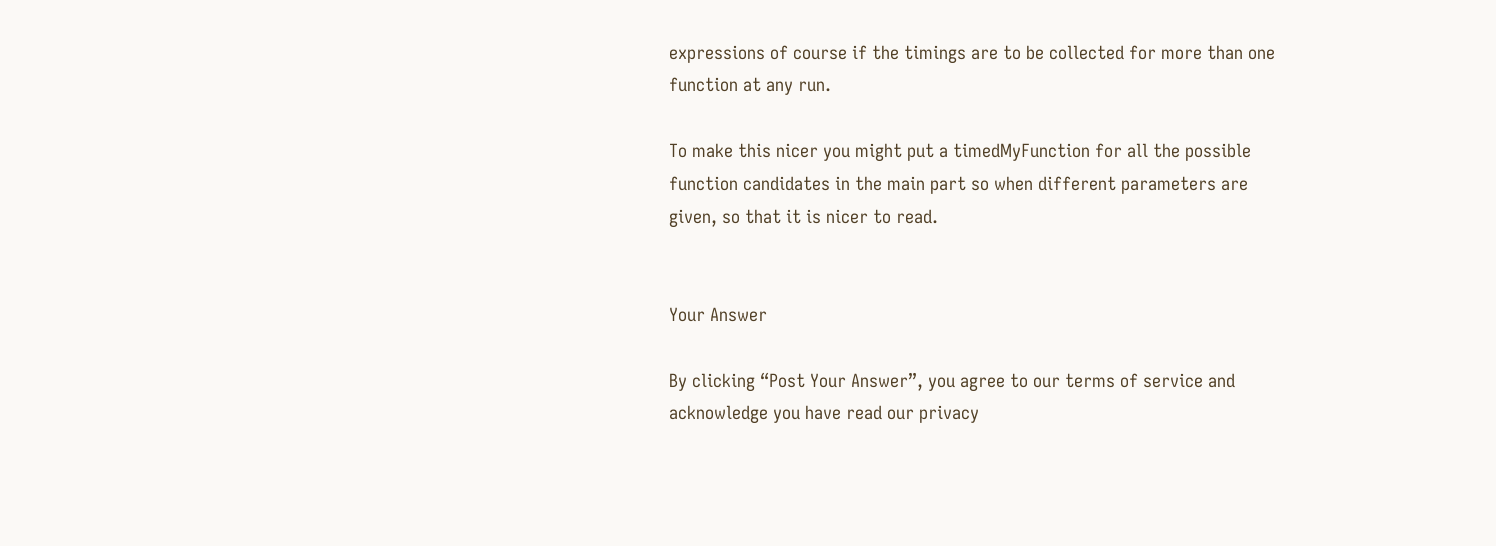expressions of course if the timings are to be collected for more than one function at any run.

To make this nicer you might put a timedMyFunction for all the possible function candidates in the main part so when different parameters are given, so that it is nicer to read.


Your Answer

By clicking “Post Your Answer”, you agree to our terms of service and acknowledge you have read our privacy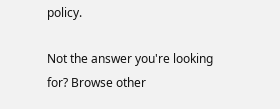policy.

Not the answer you're looking for? Browse other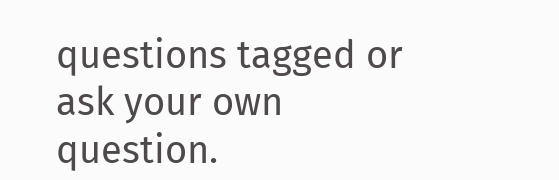questions tagged or ask your own question.